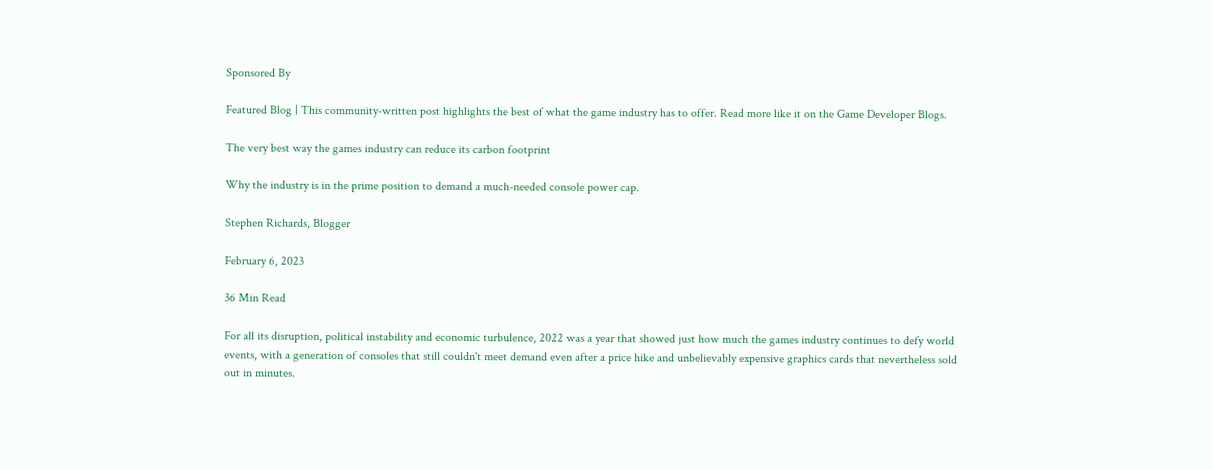Sponsored By

Featured Blog | This community-written post highlights the best of what the game industry has to offer. Read more like it on the Game Developer Blogs.

The very best way the games industry can reduce its carbon footprint

Why the industry is in the prime position to demand a much-needed console power cap.

Stephen Richards, Blogger

February 6, 2023

36 Min Read

For all its disruption, political instability and economic turbulence, 2022 was a year that showed just how much the games industry continues to defy world events, with a generation of consoles that still couldn't meet demand even after a price hike and unbelievably expensive graphics cards that nevertheless sold out in minutes.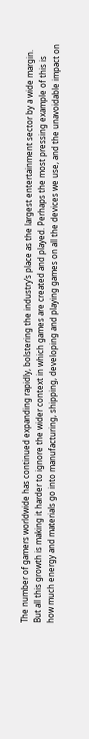The number of gamers worldwide has continued expanding rapidly, bolstering the industry’s place as the largest entertainment sector by a wide margin. But all this growth is making it harder to ignore the wider context in which games are created and played. Perhaps the most pressing example of this is how much energy and materials go into manufacturing, shipping, developing and playing games on all the devices we use, and the unavoidable impact on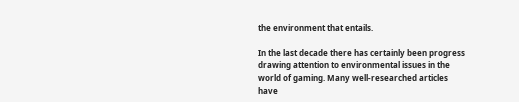the environment that entails.

In the last decade there has certainly been progress drawing attention to environmental issues in the world of gaming. Many well-researched articles have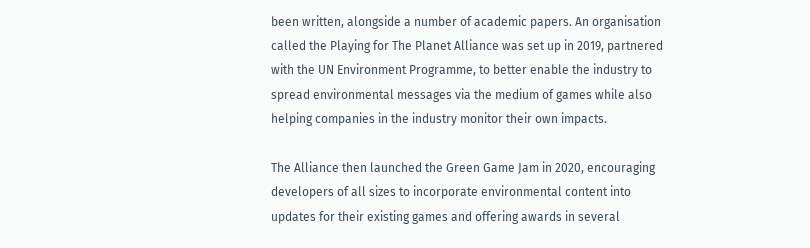been written, alongside a number of academic papers. An organisation called the Playing for The Planet Alliance was set up in 2019, partnered with the UN Environment Programme, to better enable the industry to spread environmental messages via the medium of games while also helping companies in the industry monitor their own impacts.

The Alliance then launched the Green Game Jam in 2020, encouraging developers of all sizes to incorporate environmental content into updates for their existing games and offering awards in several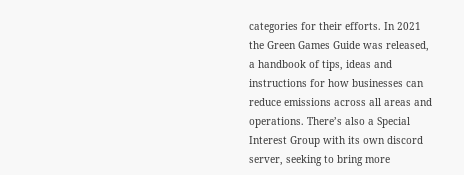categories for their efforts. In 2021 the Green Games Guide was released, a handbook of tips, ideas and instructions for how businesses can reduce emissions across all areas and operations. There’s also a Special Interest Group with its own discord server, seeking to bring more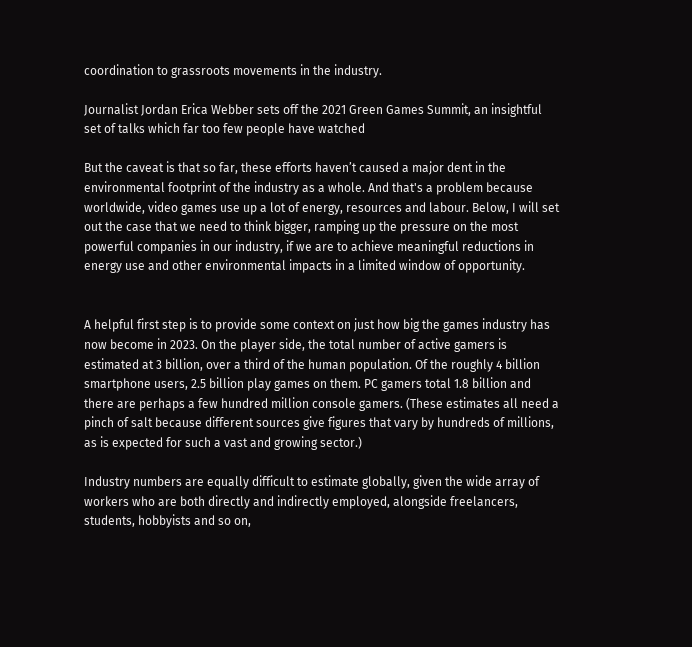coordination to grassroots movements in the industry.

Journalist Jordan Erica Webber sets off the 2021 Green Games Summit, an insightful set of talks which far too few people have watched

But the caveat is that so far, these efforts haven’t caused a major dent in the environmental footprint of the industry as a whole. And that's a problem because worldwide, video games use up a lot of energy, resources and labour. Below, I will set out the case that we need to think bigger, ramping up the pressure on the most powerful companies in our industry, if we are to achieve meaningful reductions in energy use and other environmental impacts in a limited window of opportunity.


A helpful first step is to provide some context on just how big the games industry has now become in 2023. On the player side, the total number of active gamers is estimated at 3 billion, over a third of the human population. Of the roughly 4 billion smartphone users, 2.5 billion play games on them. PC gamers total 1.8 billion and there are perhaps a few hundred million console gamers. (These estimates all need a pinch of salt because different sources give figures that vary by hundreds of millions, as is expected for such a vast and growing sector.)

Industry numbers are equally difficult to estimate globally, given the wide array of workers who are both directly and indirectly employed, alongside freelancers, students, hobbyists and so on,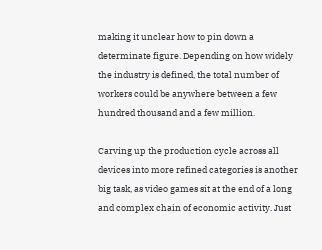making it unclear how to pin down a determinate figure. Depending on how widely the industry is defined, the total number of workers could be anywhere between a few hundred thousand and a few million.

Carving up the production cycle across all devices into more refined categories is another big task, as video games sit at the end of a long and complex chain of economic activity. Just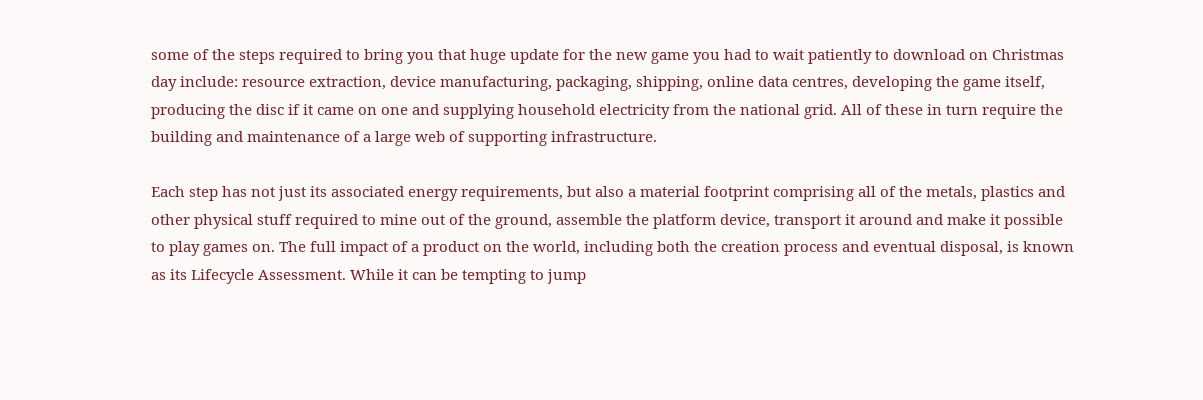some of the steps required to bring you that huge update for the new game you had to wait patiently to download on Christmas day include: resource extraction, device manufacturing, packaging, shipping, online data centres, developing the game itself, producing the disc if it came on one and supplying household electricity from the national grid. All of these in turn require the building and maintenance of a large web of supporting infrastructure.

Each step has not just its associated energy requirements, but also a material footprint comprising all of the metals, plastics and other physical stuff required to mine out of the ground, assemble the platform device, transport it around and make it possible to play games on. The full impact of a product on the world, including both the creation process and eventual disposal, is known as its Lifecycle Assessment. While it can be tempting to jump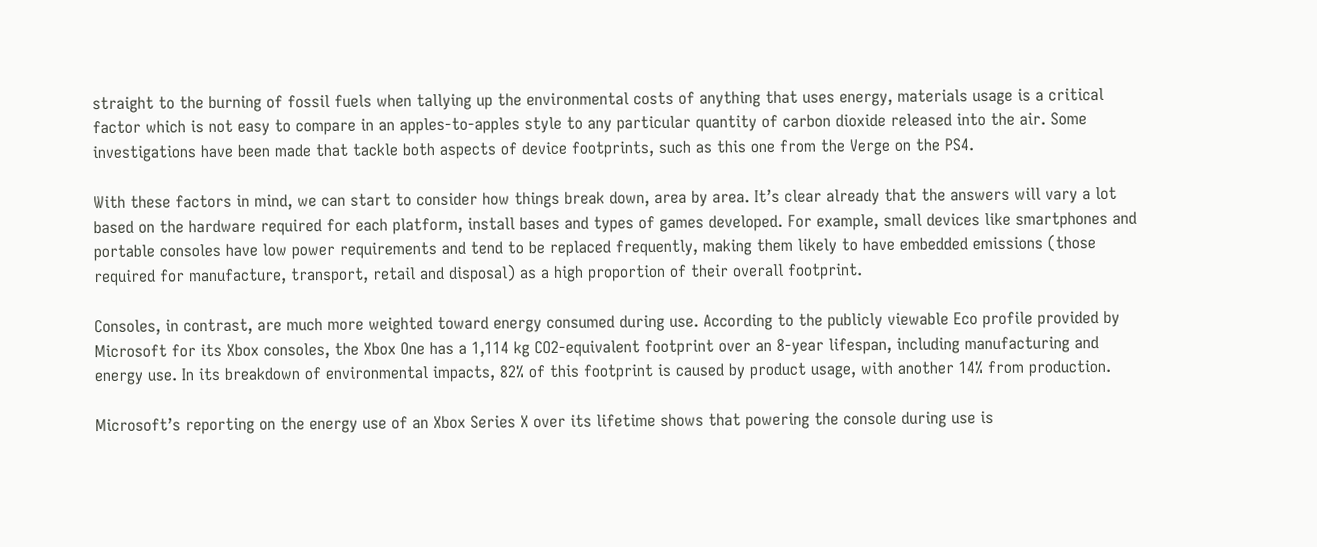straight to the burning of fossil fuels when tallying up the environmental costs of anything that uses energy, materials usage is a critical factor which is not easy to compare in an apples-to-apples style to any particular quantity of carbon dioxide released into the air. Some investigations have been made that tackle both aspects of device footprints, such as this one from the Verge on the PS4.

With these factors in mind, we can start to consider how things break down, area by area. It’s clear already that the answers will vary a lot based on the hardware required for each platform, install bases and types of games developed. For example, small devices like smartphones and portable consoles have low power requirements and tend to be replaced frequently, making them likely to have embedded emissions (those required for manufacture, transport, retail and disposal) as a high proportion of their overall footprint.

Consoles, in contrast, are much more weighted toward energy consumed during use. According to the publicly viewable Eco profile provided by Microsoft for its Xbox consoles, the Xbox One has a 1,114 kg CO2-equivalent footprint over an 8-year lifespan, including manufacturing and energy use. In its breakdown of environmental impacts, 82% of this footprint is caused by product usage, with another 14% from production.

Microsoft’s reporting on the energy use of an Xbox Series X over its lifetime shows that powering the console during use is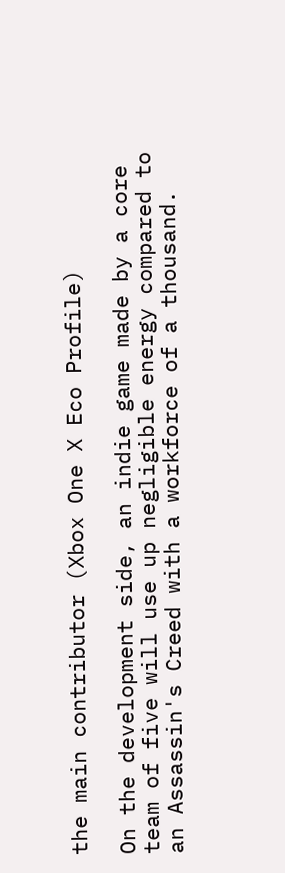the main contributor (Xbox One X Eco Profile)

On the development side, an indie game made by a core team of five will use up negligible energy compared to an Assassin's Creed with a workforce of a thousand.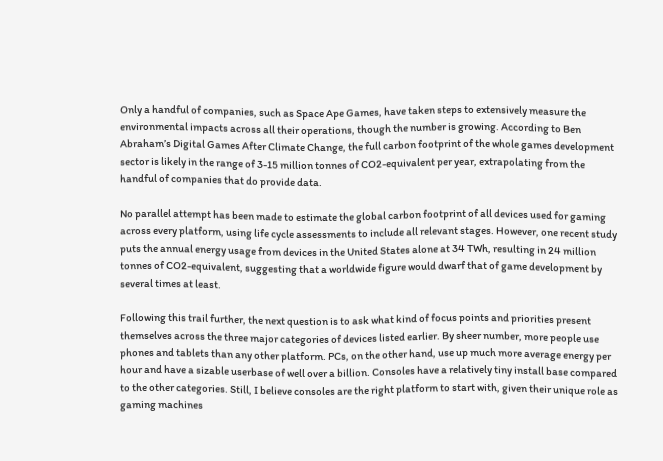Only a handful of companies, such as Space Ape Games, have taken steps to extensively measure the environmental impacts across all their operations, though the number is growing. According to Ben Abraham’s Digital Games After Climate Change, the full carbon footprint of the whole games development sector is likely in the range of 3-15 million tonnes of CO2-equivalent per year, extrapolating from the handful of companies that do provide data.

No parallel attempt has been made to estimate the global carbon footprint of all devices used for gaming across every platform, using life cycle assessments to include all relevant stages. However, one recent study puts the annual energy usage from devices in the United States alone at 34 TWh, resulting in 24 million tonnes of CO2-equivalent, suggesting that a worldwide figure would dwarf that of game development by several times at least.

Following this trail further, the next question is to ask what kind of focus points and priorities present themselves across the three major categories of devices listed earlier. By sheer number, more people use phones and tablets than any other platform. PCs, on the other hand, use up much more average energy per hour and have a sizable userbase of well over a billion. Consoles have a relatively tiny install base compared to the other categories. Still, I believe consoles are the right platform to start with, given their unique role as gaming machines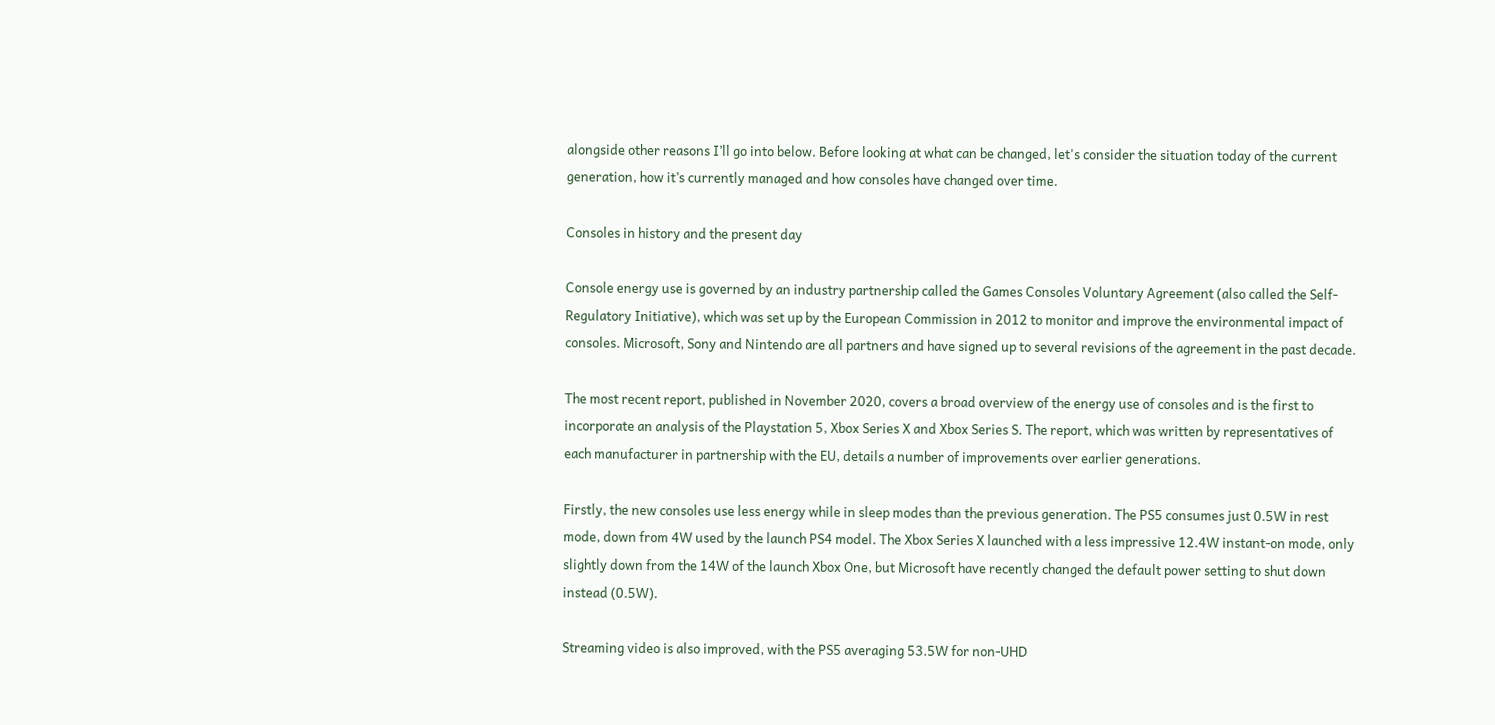alongside other reasons I’ll go into below. Before looking at what can be changed, let's consider the situation today of the current generation, how it’s currently managed and how consoles have changed over time.

Consoles in history and the present day

Console energy use is governed by an industry partnership called the Games Consoles Voluntary Agreement (also called the Self-Regulatory Initiative), which was set up by the European Commission in 2012 to monitor and improve the environmental impact of consoles. Microsoft, Sony and Nintendo are all partners and have signed up to several revisions of the agreement in the past decade.

The most recent report, published in November 2020, covers a broad overview of the energy use of consoles and is the first to incorporate an analysis of the Playstation 5, Xbox Series X and Xbox Series S. The report, which was written by representatives of each manufacturer in partnership with the EU, details a number of improvements over earlier generations.

Firstly, the new consoles use less energy while in sleep modes than the previous generation. The PS5 consumes just 0.5W in rest mode, down from 4W used by the launch PS4 model. The Xbox Series X launched with a less impressive 12.4W instant-on mode, only slightly down from the 14W of the launch Xbox One, but Microsoft have recently changed the default power setting to shut down instead (0.5W).

Streaming video is also improved, with the PS5 averaging 53.5W for non-UHD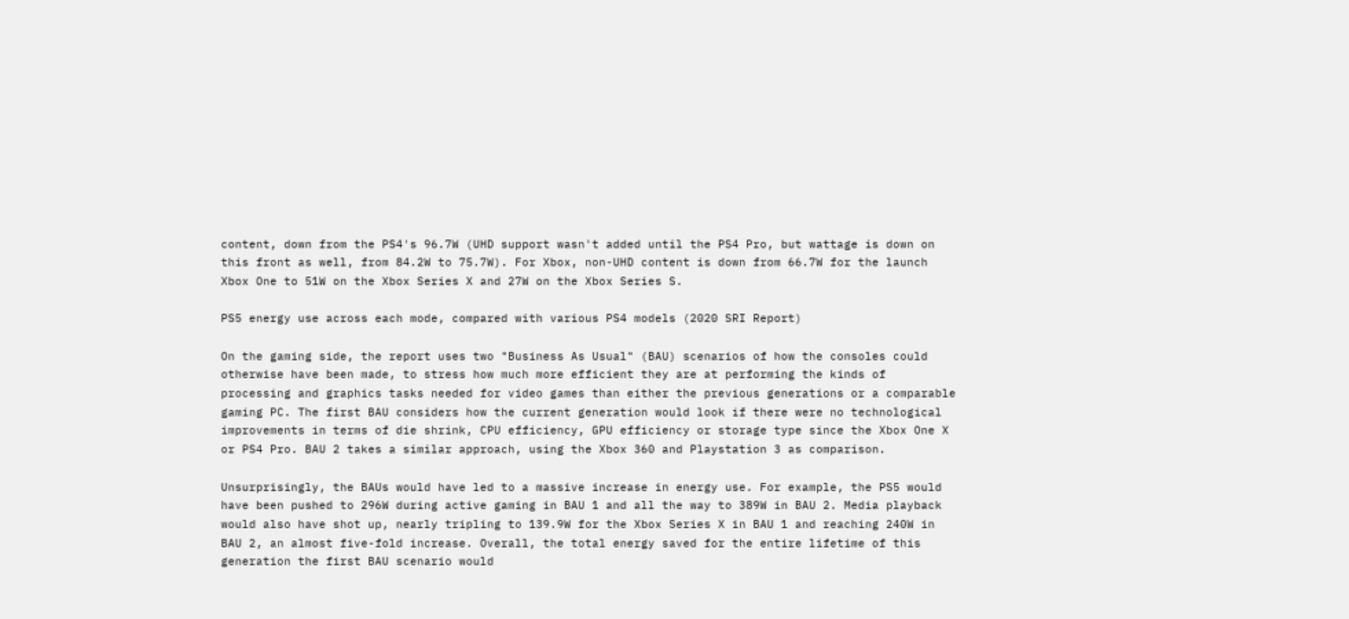content, down from the PS4's 96.7W (UHD support wasn't added until the PS4 Pro, but wattage is down on this front as well, from 84.2W to 75.7W). For Xbox, non-UHD content is down from 66.7W for the launch Xbox One to 51W on the Xbox Series X and 27W on the Xbox Series S.

PS5 energy use across each mode, compared with various PS4 models (2020 SRI Report)

On the gaming side, the report uses two "Business As Usual" (BAU) scenarios of how the consoles could otherwise have been made, to stress how much more efficient they are at performing the kinds of processing and graphics tasks needed for video games than either the previous generations or a comparable gaming PC. The first BAU considers how the current generation would look if there were no technological improvements in terms of die shrink, CPU efficiency, GPU efficiency or storage type since the Xbox One X or PS4 Pro. BAU 2 takes a similar approach, using the Xbox 360 and Playstation 3 as comparison.

Unsurprisingly, the BAUs would have led to a massive increase in energy use. For example, the PS5 would have been pushed to 296W during active gaming in BAU 1 and all the way to 389W in BAU 2. Media playback would also have shot up, nearly tripling to 139.9W for the Xbox Series X in BAU 1 and reaching 240W in BAU 2, an almost five-fold increase. Overall, the total energy saved for the entire lifetime of this generation the first BAU scenario would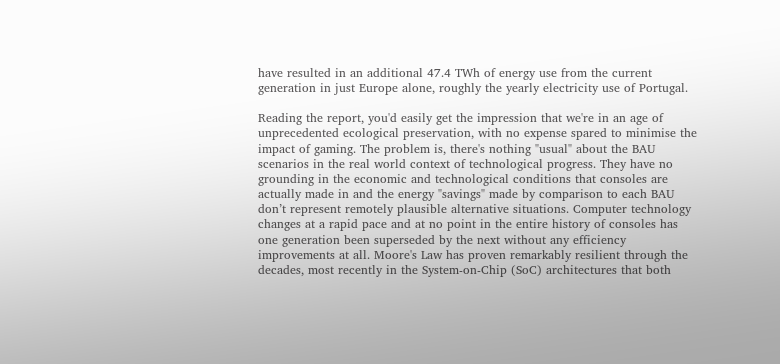have resulted in an additional 47.4 TWh of energy use from the current generation in just Europe alone, roughly the yearly electricity use of Portugal.

Reading the report, you'd easily get the impression that we're in an age of unprecedented ecological preservation, with no expense spared to minimise the impact of gaming. The problem is, there's nothing "usual" about the BAU scenarios in the real world context of technological progress. They have no grounding in the economic and technological conditions that consoles are actually made in and the energy "savings" made by comparison to each BAU don’t represent remotely plausible alternative situations. Computer technology changes at a rapid pace and at no point in the entire history of consoles has one generation been superseded by the next without any efficiency improvements at all. Moore's Law has proven remarkably resilient through the decades, most recently in the System-on-Chip (SoC) architectures that both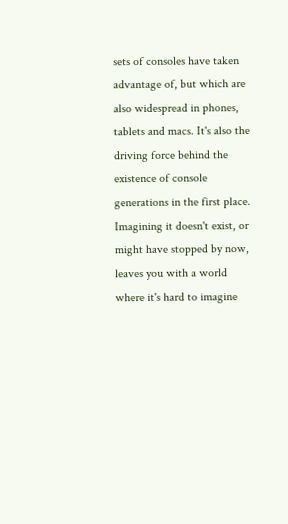sets of consoles have taken advantage of, but which are also widespread in phones, tablets and macs. It's also the driving force behind the existence of console generations in the first place. Imagining it doesn't exist, or might have stopped by now, leaves you with a world where it's hard to imagine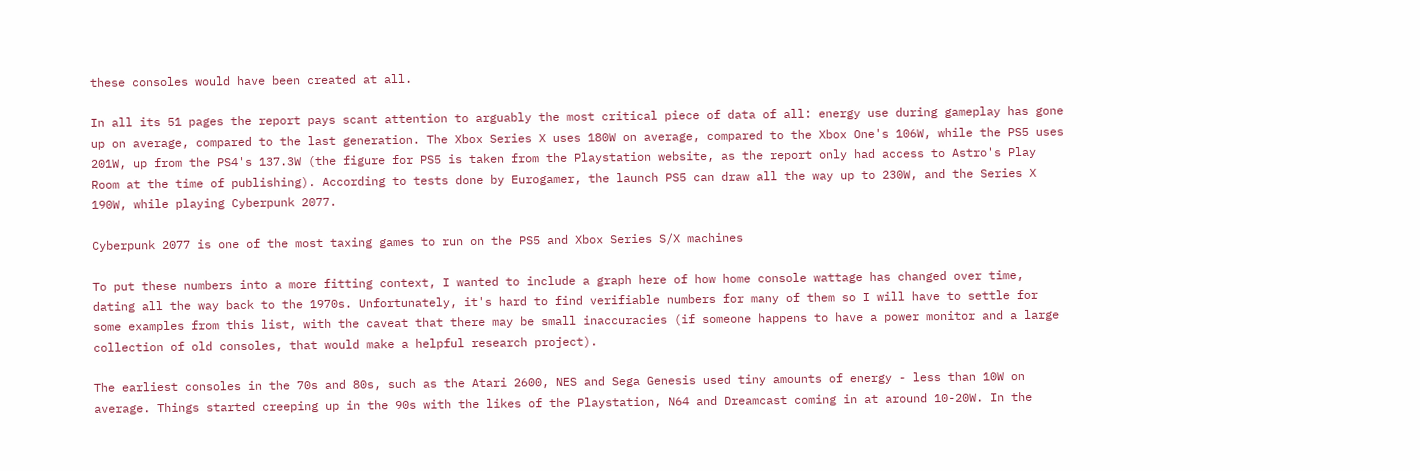these consoles would have been created at all.

In all its 51 pages the report pays scant attention to arguably the most critical piece of data of all: energy use during gameplay has gone up on average, compared to the last generation. The Xbox Series X uses 180W on average, compared to the Xbox One's 106W, while the PS5 uses 201W, up from the PS4's 137.3W (the figure for PS5 is taken from the Playstation website, as the report only had access to Astro's Play Room at the time of publishing). According to tests done by Eurogamer, the launch PS5 can draw all the way up to 230W, and the Series X 190W, while playing Cyberpunk 2077.

Cyberpunk 2077 is one of the most taxing games to run on the PS5 and Xbox Series S/X machines

To put these numbers into a more fitting context, I wanted to include a graph here of how home console wattage has changed over time, dating all the way back to the 1970s. Unfortunately, it's hard to find verifiable numbers for many of them so I will have to settle for some examples from this list, with the caveat that there may be small inaccuracies (if someone happens to have a power monitor and a large collection of old consoles, that would make a helpful research project).

The earliest consoles in the 70s and 80s, such as the Atari 2600, NES and Sega Genesis used tiny amounts of energy - less than 10W on average. Things started creeping up in the 90s with the likes of the Playstation, N64 and Dreamcast coming in at around 10-20W. In the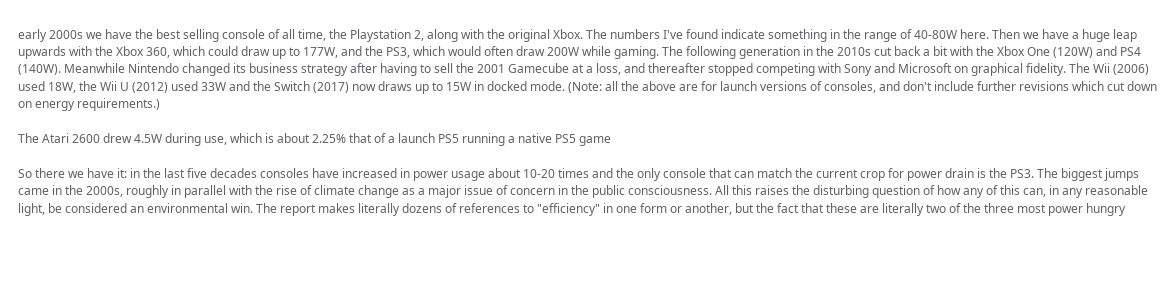early 2000s we have the best selling console of all time, the Playstation 2, along with the original Xbox. The numbers I've found indicate something in the range of 40-80W here. Then we have a huge leap upwards with the Xbox 360, which could draw up to 177W, and the PS3, which would often draw 200W while gaming. The following generation in the 2010s cut back a bit with the Xbox One (120W) and PS4 (140W). Meanwhile Nintendo changed its business strategy after having to sell the 2001 Gamecube at a loss, and thereafter stopped competing with Sony and Microsoft on graphical fidelity. The Wii (2006) used 18W, the Wii U (2012) used 33W and the Switch (2017) now draws up to 15W in docked mode. (Note: all the above are for launch versions of consoles, and don't include further revisions which cut down on energy requirements.)

The Atari 2600 drew 4.5W during use, which is about 2.25% that of a launch PS5 running a native PS5 game

So there we have it: in the last five decades consoles have increased in power usage about 10-20 times and the only console that can match the current crop for power drain is the PS3. The biggest jumps came in the 2000s, roughly in parallel with the rise of climate change as a major issue of concern in the public consciousness. All this raises the disturbing question of how any of this can, in any reasonable light, be considered an environmental win. The report makes literally dozens of references to "efficiency" in one form or another, but the fact that these are literally two of the three most power hungry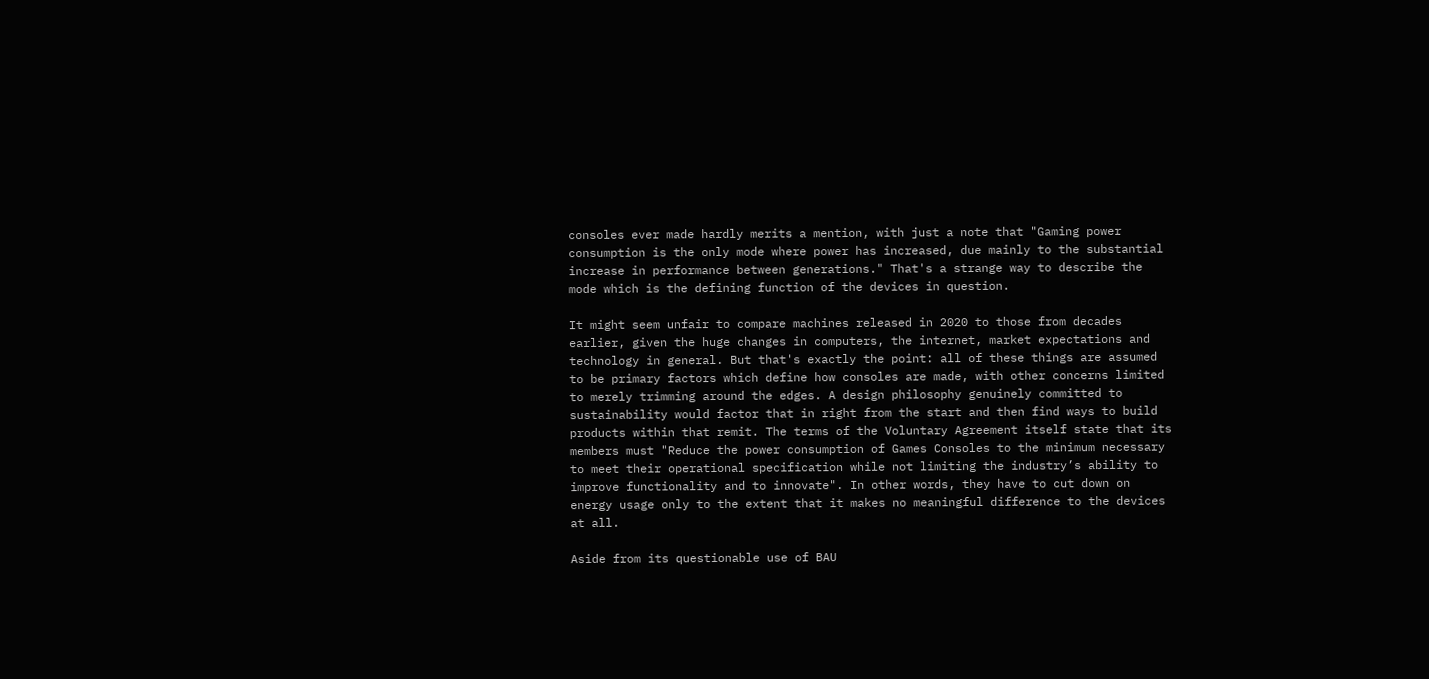consoles ever made hardly merits a mention, with just a note that "Gaming power consumption is the only mode where power has increased, due mainly to the substantial increase in performance between generations." That's a strange way to describe the mode which is the defining function of the devices in question.

It might seem unfair to compare machines released in 2020 to those from decades earlier, given the huge changes in computers, the internet, market expectations and technology in general. But that's exactly the point: all of these things are assumed to be primary factors which define how consoles are made, with other concerns limited to merely trimming around the edges. A design philosophy genuinely committed to sustainability would factor that in right from the start and then find ways to build products within that remit. The terms of the Voluntary Agreement itself state that its members must "Reduce the power consumption of Games Consoles to the minimum necessary to meet their operational specification while not limiting the industry’s ability to improve functionality and to innovate". In other words, they have to cut down on energy usage only to the extent that it makes no meaningful difference to the devices at all.

Aside from its questionable use of BAU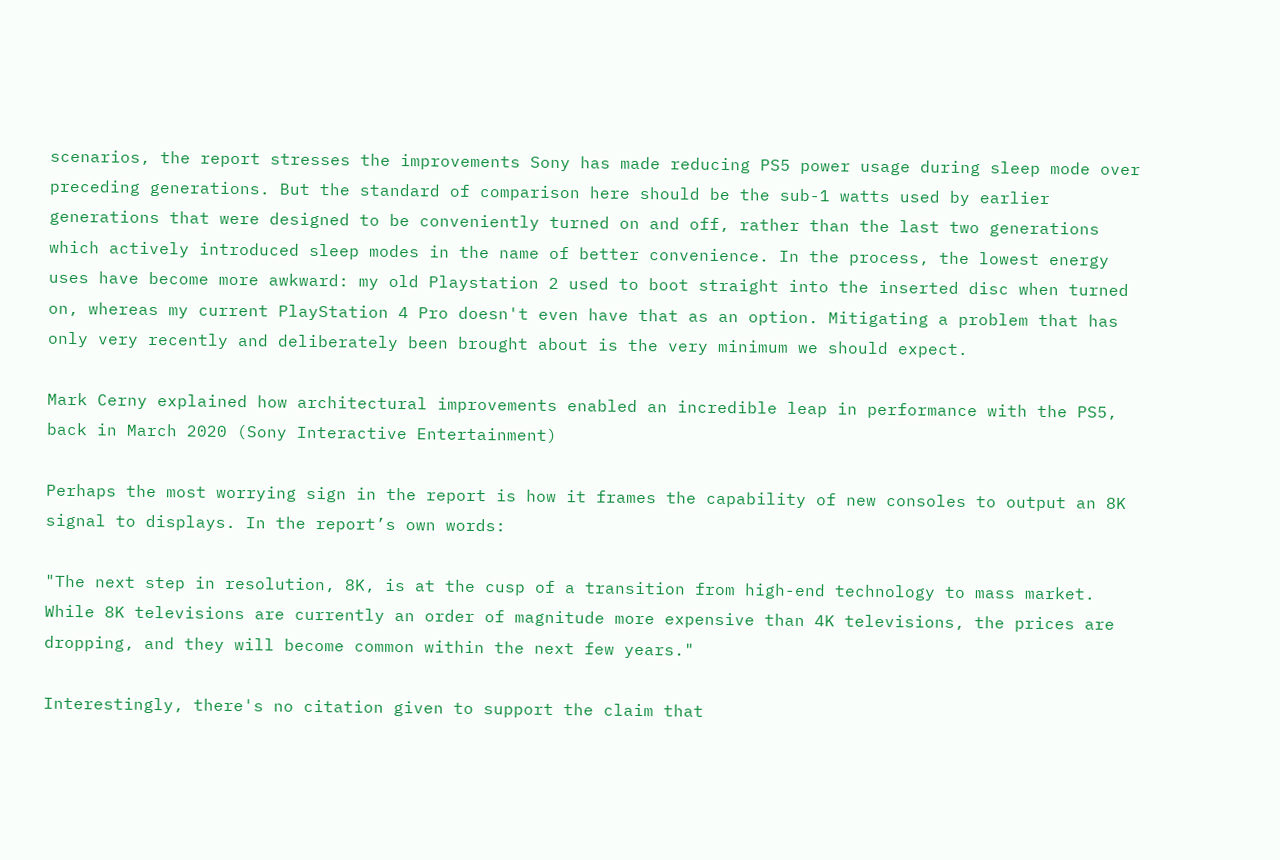scenarios, the report stresses the improvements Sony has made reducing PS5 power usage during sleep mode over preceding generations. But the standard of comparison here should be the sub-1 watts used by earlier generations that were designed to be conveniently turned on and off, rather than the last two generations which actively introduced sleep modes in the name of better convenience. In the process, the lowest energy uses have become more awkward: my old Playstation 2 used to boot straight into the inserted disc when turned on, whereas my current PlayStation 4 Pro doesn't even have that as an option. Mitigating a problem that has only very recently and deliberately been brought about is the very minimum we should expect.

Mark Cerny explained how architectural improvements enabled an incredible leap in performance with the PS5, back in March 2020 (Sony Interactive Entertainment)

Perhaps the most worrying sign in the report is how it frames the capability of new consoles to output an 8K signal to displays. In the report’s own words:

"The next step in resolution, 8K, is at the cusp of a transition from high-end technology to mass market. While 8K televisions are currently an order of magnitude more expensive than 4K televisions, the prices are dropping, and they will become common within the next few years."

Interestingly, there's no citation given to support the claim that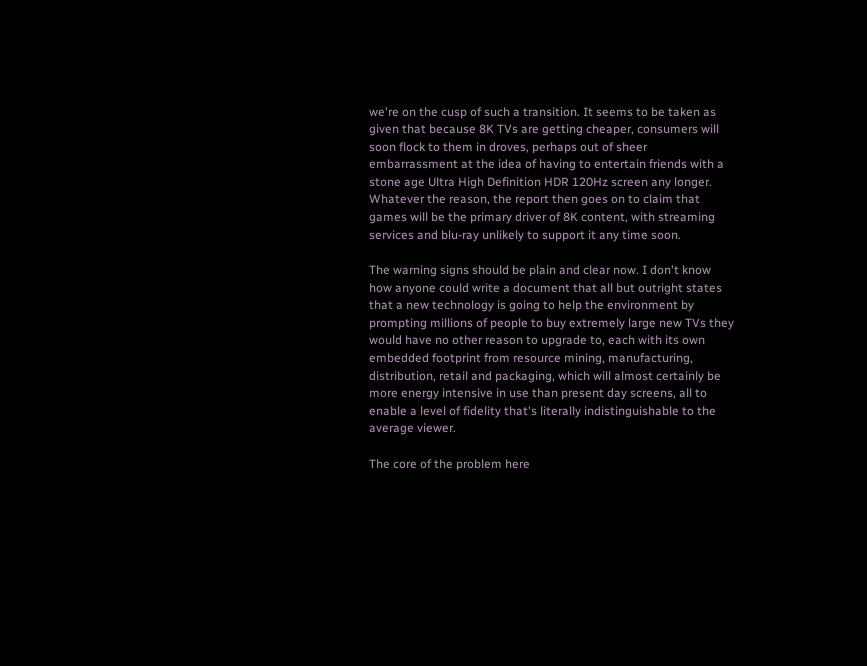we're on the cusp of such a transition. It seems to be taken as given that because 8K TVs are getting cheaper, consumers will soon flock to them in droves, perhaps out of sheer embarrassment at the idea of having to entertain friends with a stone age Ultra High Definition HDR 120Hz screen any longer. Whatever the reason, the report then goes on to claim that games will be the primary driver of 8K content, with streaming services and blu-ray unlikely to support it any time soon.

The warning signs should be plain and clear now. I don't know how anyone could write a document that all but outright states that a new technology is going to help the environment by prompting millions of people to buy extremely large new TVs they would have no other reason to upgrade to, each with its own embedded footprint from resource mining, manufacturing, distribution, retail and packaging, which will almost certainly be more energy intensive in use than present day screens, all to enable a level of fidelity that's literally indistinguishable to the average viewer.

The core of the problem here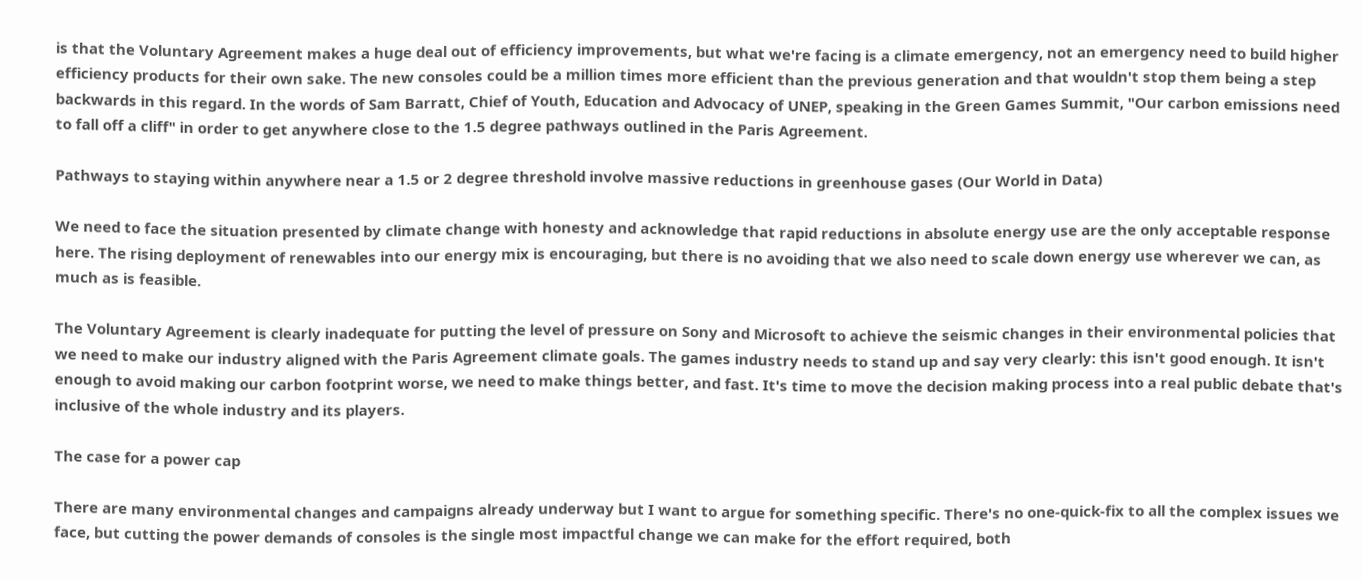is that the Voluntary Agreement makes a huge deal out of efficiency improvements, but what we're facing is a climate emergency, not an emergency need to build higher efficiency products for their own sake. The new consoles could be a million times more efficient than the previous generation and that wouldn't stop them being a step backwards in this regard. In the words of Sam Barratt, Chief of Youth, Education and Advocacy of UNEP, speaking in the Green Games Summit, "Our carbon emissions need to fall off a cliff" in order to get anywhere close to the 1.5 degree pathways outlined in the Paris Agreement.

Pathways to staying within anywhere near a 1.5 or 2 degree threshold involve massive reductions in greenhouse gases (Our World in Data)

We need to face the situation presented by climate change with honesty and acknowledge that rapid reductions in absolute energy use are the only acceptable response here. The rising deployment of renewables into our energy mix is encouraging, but there is no avoiding that we also need to scale down energy use wherever we can, as much as is feasible.

The Voluntary Agreement is clearly inadequate for putting the level of pressure on Sony and Microsoft to achieve the seismic changes in their environmental policies that we need to make our industry aligned with the Paris Agreement climate goals. The games industry needs to stand up and say very clearly: this isn't good enough. It isn't enough to avoid making our carbon footprint worse, we need to make things better, and fast. It's time to move the decision making process into a real public debate that's inclusive of the whole industry and its players.

The case for a power cap

There are many environmental changes and campaigns already underway but I want to argue for something specific. There's no one-quick-fix to all the complex issues we face, but cutting the power demands of consoles is the single most impactful change we can make for the effort required, both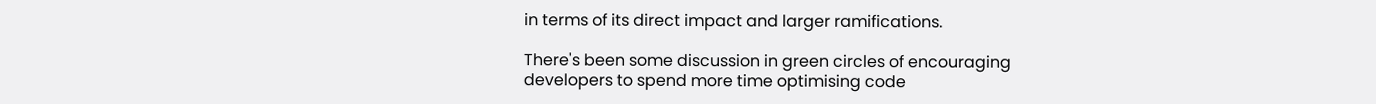in terms of its direct impact and larger ramifications.

There's been some discussion in green circles of encouraging developers to spend more time optimising code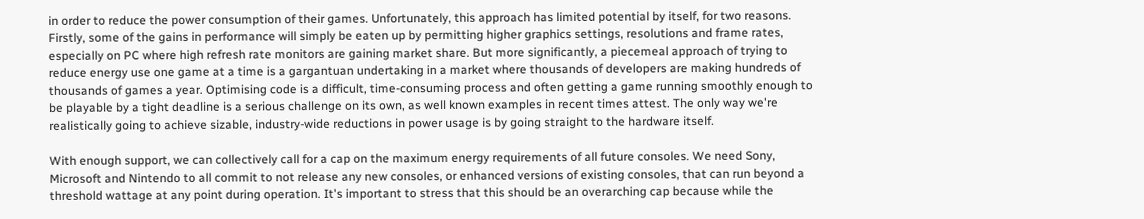in order to reduce the power consumption of their games. Unfortunately, this approach has limited potential by itself, for two reasons. Firstly, some of the gains in performance will simply be eaten up by permitting higher graphics settings, resolutions and frame rates, especially on PC where high refresh rate monitors are gaining market share. But more significantly, a piecemeal approach of trying to reduce energy use one game at a time is a gargantuan undertaking in a market where thousands of developers are making hundreds of thousands of games a year. Optimising code is a difficult, time-consuming process and often getting a game running smoothly enough to be playable by a tight deadline is a serious challenge on its own, as well known examples in recent times attest. The only way we're realistically going to achieve sizable, industry-wide reductions in power usage is by going straight to the hardware itself.

With enough support, we can collectively call for a cap on the maximum energy requirements of all future consoles. We need Sony, Microsoft and Nintendo to all commit to not release any new consoles, or enhanced versions of existing consoles, that can run beyond a threshold wattage at any point during operation. It's important to stress that this should be an overarching cap because while the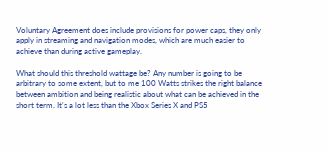Voluntary Agreement does include provisions for power caps, they only apply in streaming and navigation modes, which are much easier to achieve than during active gameplay.

What should this threshold wattage be? Any number is going to be arbitrary to some extent, but to me 100 Watts strikes the right balance between ambition and being realistic about what can be achieved in the short term. It's a lot less than the Xbox Series X and PS5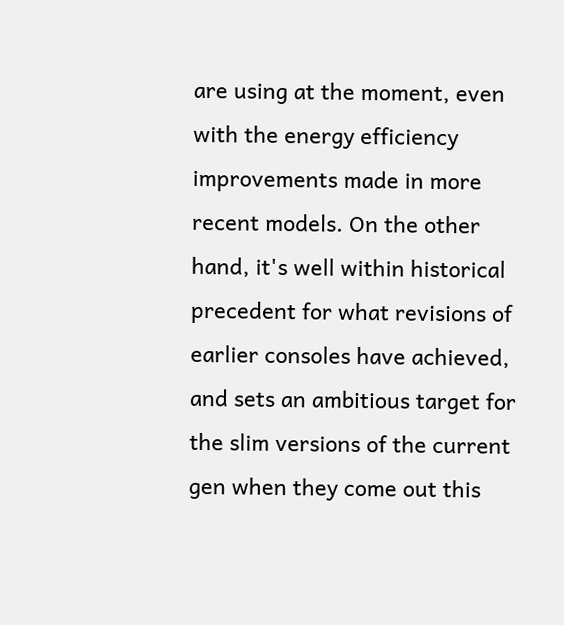are using at the moment, even with the energy efficiency improvements made in more recent models. On the other hand, it's well within historical precedent for what revisions of earlier consoles have achieved, and sets an ambitious target for the slim versions of the current gen when they come out this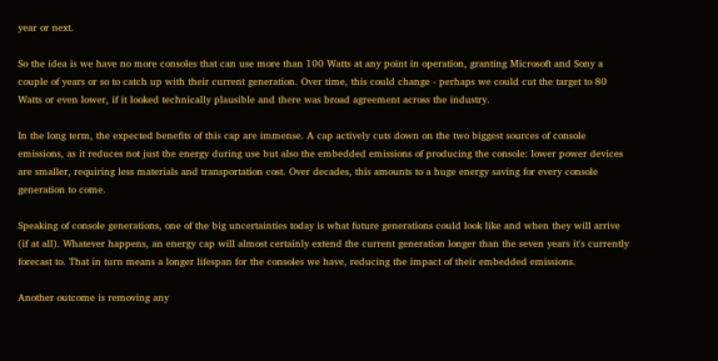year or next.

So the idea is we have no more consoles that can use more than 100 Watts at any point in operation, granting Microsoft and Sony a couple of years or so to catch up with their current generation. Over time, this could change - perhaps we could cut the target to 80 Watts or even lower, if it looked technically plausible and there was broad agreement across the industry.

In the long term, the expected benefits of this cap are immense. A cap actively cuts down on the two biggest sources of console emissions, as it reduces not just the energy during use but also the embedded emissions of producing the console: lower power devices are smaller, requiring less materials and transportation cost. Over decades, this amounts to a huge energy saving for every console generation to come.

Speaking of console generations, one of the big uncertainties today is what future generations could look like and when they will arrive (if at all). Whatever happens, an energy cap will almost certainly extend the current generation longer than the seven years it's currently forecast to. That in turn means a longer lifespan for the consoles we have, reducing the impact of their embedded emissions.

Another outcome is removing any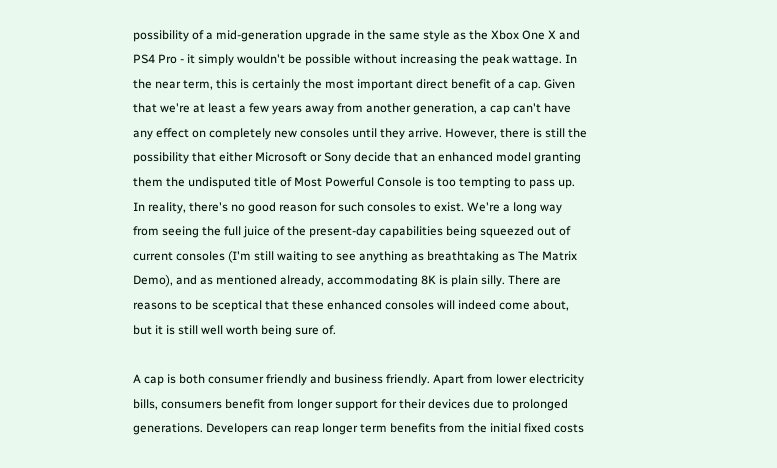possibility of a mid-generation upgrade in the same style as the Xbox One X and PS4 Pro - it simply wouldn't be possible without increasing the peak wattage. In the near term, this is certainly the most important direct benefit of a cap. Given that we're at least a few years away from another generation, a cap can't have any effect on completely new consoles until they arrive. However, there is still the possibility that either Microsoft or Sony decide that an enhanced model granting them the undisputed title of Most Powerful Console is too tempting to pass up. In reality, there's no good reason for such consoles to exist. We're a long way from seeing the full juice of the present-day capabilities being squeezed out of current consoles (I'm still waiting to see anything as breathtaking as The Matrix Demo), and as mentioned already, accommodating 8K is plain silly. There are reasons to be sceptical that these enhanced consoles will indeed come about, but it is still well worth being sure of.

A cap is both consumer friendly and business friendly. Apart from lower electricity bills, consumers benefit from longer support for their devices due to prolonged generations. Developers can reap longer term benefits from the initial fixed costs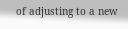of adjusting to a new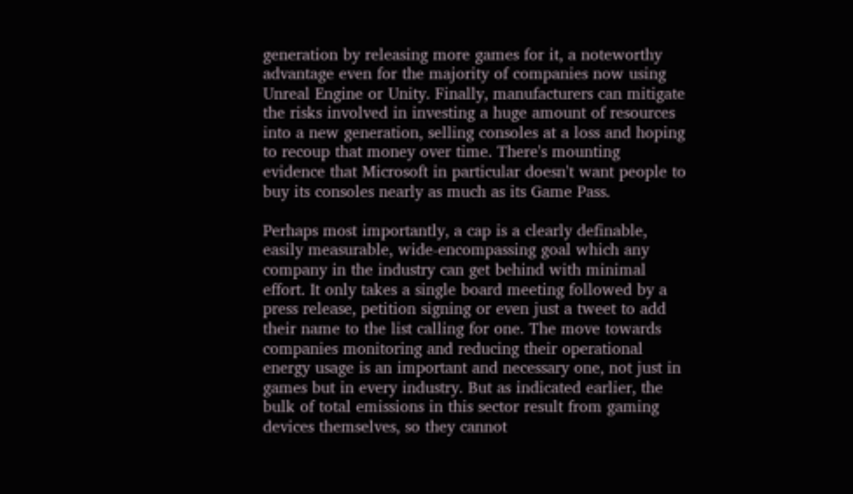generation by releasing more games for it, a noteworthy advantage even for the majority of companies now using Unreal Engine or Unity. Finally, manufacturers can mitigate the risks involved in investing a huge amount of resources into a new generation, selling consoles at a loss and hoping to recoup that money over time. There's mounting evidence that Microsoft in particular doesn't want people to buy its consoles nearly as much as its Game Pass.

Perhaps most importantly, a cap is a clearly definable, easily measurable, wide-encompassing goal which any company in the industry can get behind with minimal effort. It only takes a single board meeting followed by a press release, petition signing or even just a tweet to add their name to the list calling for one. The move towards companies monitoring and reducing their operational energy usage is an important and necessary one, not just in games but in every industry. But as indicated earlier, the bulk of total emissions in this sector result from gaming devices themselves, so they cannot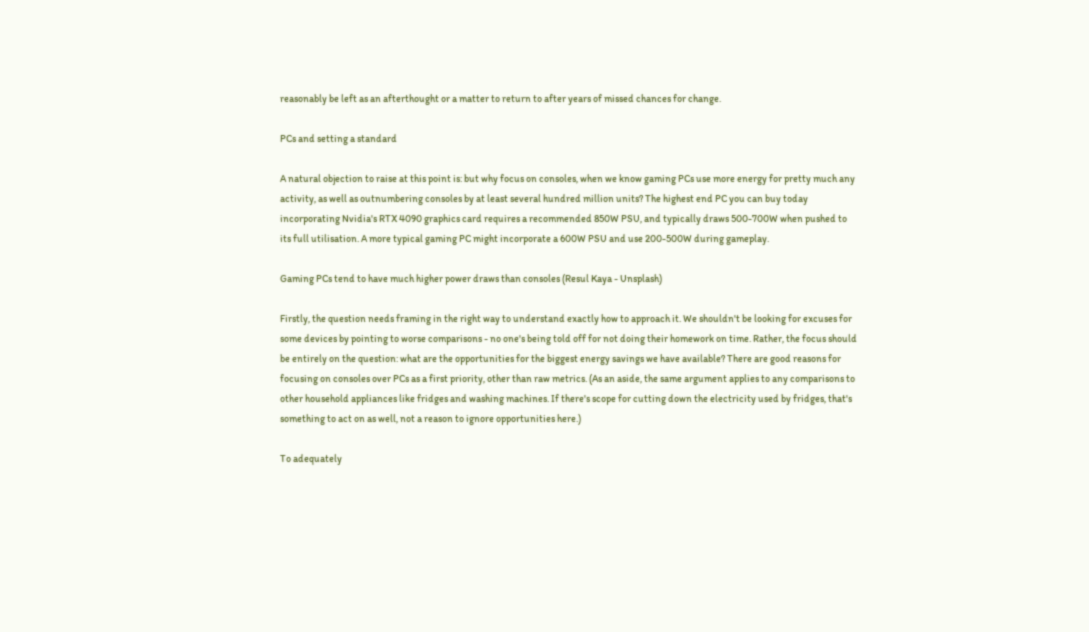reasonably be left as an afterthought or a matter to return to after years of missed chances for change.

PCs and setting a standard

A natural objection to raise at this point is: but why focus on consoles, when we know gaming PCs use more energy for pretty much any activity, as well as outnumbering consoles by at least several hundred million units? The highest end PC you can buy today incorporating Nvidia's RTX 4090 graphics card requires a recommended 850W PSU, and typically draws 500-700W when pushed to its full utilisation. A more typical gaming PC might incorporate a 600W PSU and use 200-500W during gameplay.

Gaming PCs tend to have much higher power draws than consoles (Resul Kaya - Unsplash)

Firstly, the question needs framing in the right way to understand exactly how to approach it. We shouldn't be looking for excuses for some devices by pointing to worse comparisons - no one's being told off for not doing their homework on time. Rather, the focus should be entirely on the question: what are the opportunities for the biggest energy savings we have available? There are good reasons for focusing on consoles over PCs as a first priority, other than raw metrics. (As an aside, the same argument applies to any comparisons to other household appliances like fridges and washing machines. If there's scope for cutting down the electricity used by fridges, that's something to act on as well, not a reason to ignore opportunities here.)

To adequately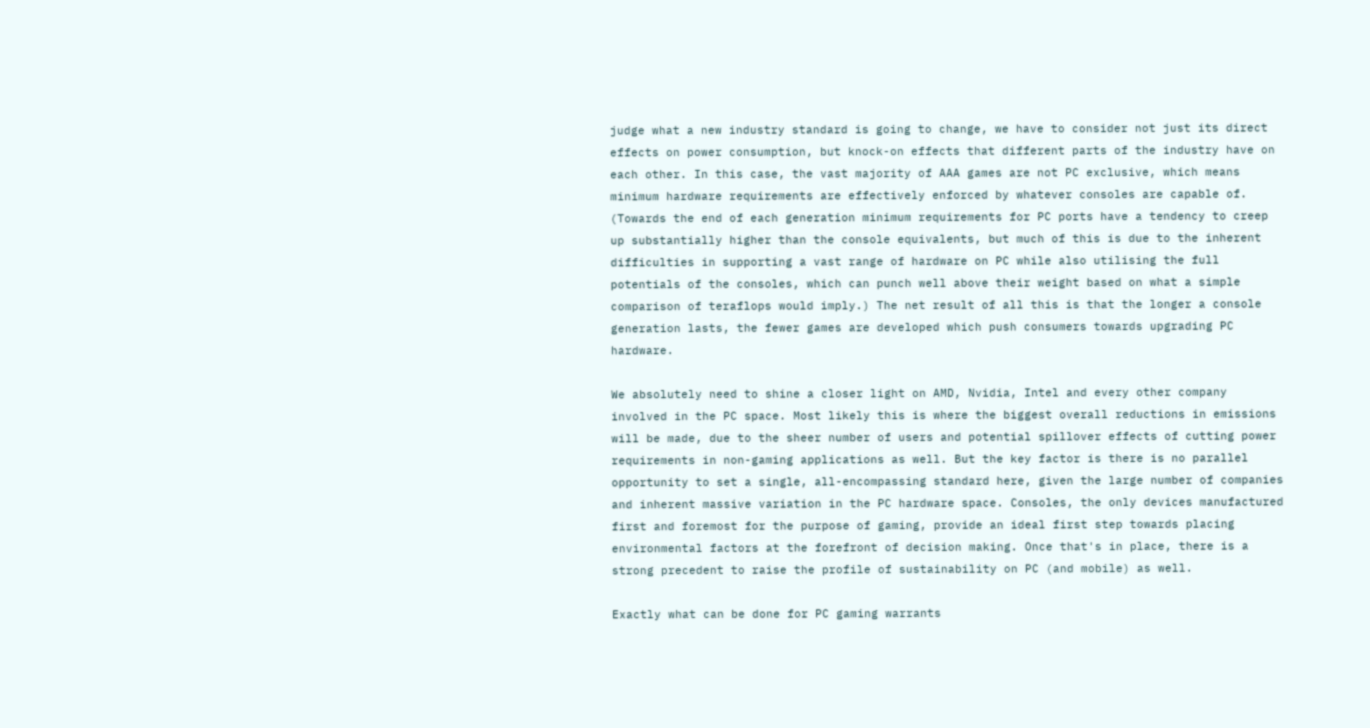judge what a new industry standard is going to change, we have to consider not just its direct effects on power consumption, but knock-on effects that different parts of the industry have on each other. In this case, the vast majority of AAA games are not PC exclusive, which means minimum hardware requirements are effectively enforced by whatever consoles are capable of. (Towards the end of each generation minimum requirements for PC ports have a tendency to creep up substantially higher than the console equivalents, but much of this is due to the inherent difficulties in supporting a vast range of hardware on PC while also utilising the full potentials of the consoles, which can punch well above their weight based on what a simple comparison of teraflops would imply.) The net result of all this is that the longer a console generation lasts, the fewer games are developed which push consumers towards upgrading PC hardware.

We absolutely need to shine a closer light on AMD, Nvidia, Intel and every other company involved in the PC space. Most likely this is where the biggest overall reductions in emissions will be made, due to the sheer number of users and potential spillover effects of cutting power requirements in non-gaming applications as well. But the key factor is there is no parallel opportunity to set a single, all-encompassing standard here, given the large number of companies and inherent massive variation in the PC hardware space. Consoles, the only devices manufactured first and foremost for the purpose of gaming, provide an ideal first step towards placing environmental factors at the forefront of decision making. Once that's in place, there is a strong precedent to raise the profile of sustainability on PC (and mobile) as well.

Exactly what can be done for PC gaming warrants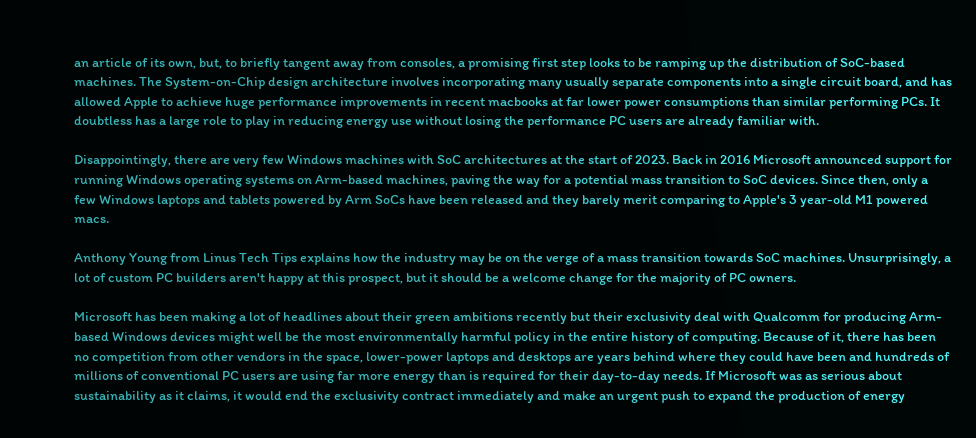an article of its own, but, to briefly tangent away from consoles, a promising first step looks to be ramping up the distribution of SoC-based machines. The System-on-Chip design architecture involves incorporating many usually separate components into a single circuit board, and has allowed Apple to achieve huge performance improvements in recent macbooks at far lower power consumptions than similar performing PCs. It doubtless has a large role to play in reducing energy use without losing the performance PC users are already familiar with.

Disappointingly, there are very few Windows machines with SoC architectures at the start of 2023. Back in 2016 Microsoft announced support for running Windows operating systems on Arm-based machines, paving the way for a potential mass transition to SoC devices. Since then, only a few Windows laptops and tablets powered by Arm SoCs have been released and they barely merit comparing to Apple's 3 year-old M1 powered macs.

Anthony Young from Linus Tech Tips explains how the industry may be on the verge of a mass transition towards SoC machines. Unsurprisingly, a lot of custom PC builders aren't happy at this prospect, but it should be a welcome change for the majority of PC owners.

Microsoft has been making a lot of headlines about their green ambitions recently but their exclusivity deal with Qualcomm for producing Arm-based Windows devices might well be the most environmentally harmful policy in the entire history of computing. Because of it, there has been no competition from other vendors in the space, lower-power laptops and desktops are years behind where they could have been and hundreds of millions of conventional PC users are using far more energy than is required for their day-to-day needs. If Microsoft was as serious about sustainability as it claims, it would end the exclusivity contract immediately and make an urgent push to expand the production of energy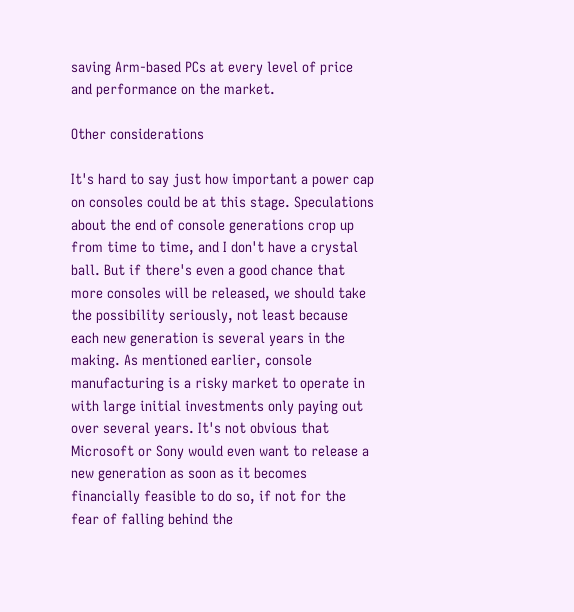saving Arm-based PCs at every level of price and performance on the market.

Other considerations

It's hard to say just how important a power cap on consoles could be at this stage. Speculations about the end of console generations crop up from time to time, and I don't have a crystal ball. But if there's even a good chance that more consoles will be released, we should take the possibility seriously, not least because each new generation is several years in the making. As mentioned earlier, console manufacturing is a risky market to operate in with large initial investments only paying out over several years. It's not obvious that Microsoft or Sony would even want to release a new generation as soon as it becomes financially feasible to do so, if not for the fear of falling behind the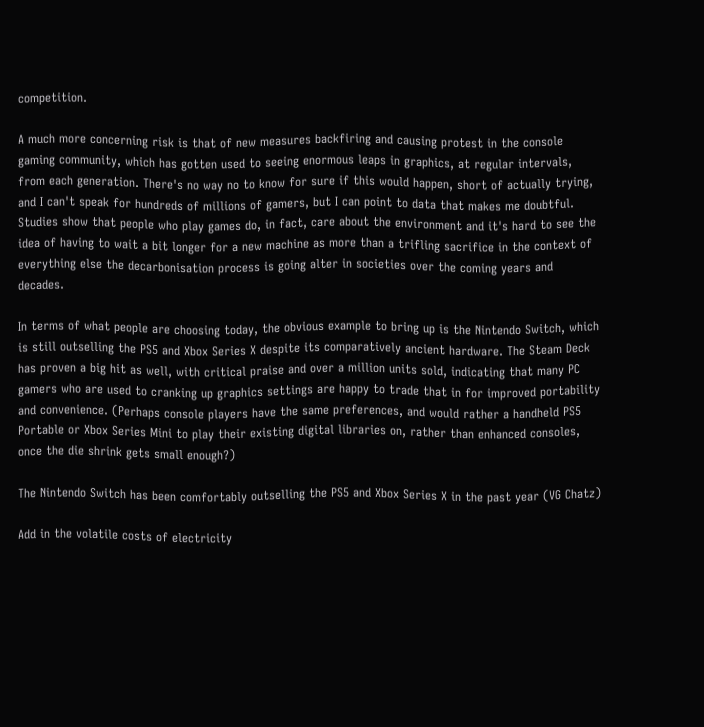competition.

A much more concerning risk is that of new measures backfiring and causing protest in the console gaming community, which has gotten used to seeing enormous leaps in graphics, at regular intervals, from each generation. There's no way no to know for sure if this would happen, short of actually trying, and I can't speak for hundreds of millions of gamers, but I can point to data that makes me doubtful. Studies show that people who play games do, in fact, care about the environment and it's hard to see the idea of having to wait a bit longer for a new machine as more than a trifling sacrifice in the context of everything else the decarbonisation process is going alter in societies over the coming years and decades.

In terms of what people are choosing today, the obvious example to bring up is the Nintendo Switch, which is still outselling the PS5 and Xbox Series X despite its comparatively ancient hardware. The Steam Deck has proven a big hit as well, with critical praise and over a million units sold, indicating that many PC gamers who are used to cranking up graphics settings are happy to trade that in for improved portability and convenience. (Perhaps console players have the same preferences, and would rather a handheld PS5 Portable or Xbox Series Mini to play their existing digital libraries on, rather than enhanced consoles, once the die shrink gets small enough?)

The Nintendo Switch has been comfortably outselling the PS5 and Xbox Series X in the past year (VG Chatz)

Add in the volatile costs of electricity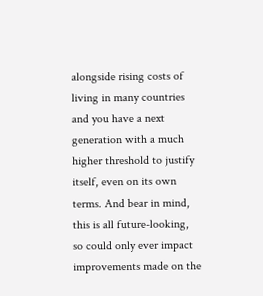alongside rising costs of living in many countries and you have a next generation with a much higher threshold to justify itself, even on its own terms. And bear in mind, this is all future-looking, so could only ever impact improvements made on the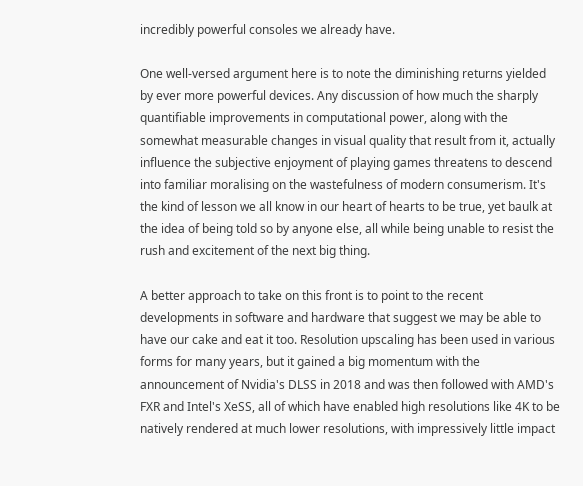incredibly powerful consoles we already have.

One well-versed argument here is to note the diminishing returns yielded by ever more powerful devices. Any discussion of how much the sharply quantifiable improvements in computational power, along with the somewhat measurable changes in visual quality that result from it, actually influence the subjective enjoyment of playing games threatens to descend into familiar moralising on the wastefulness of modern consumerism. It's the kind of lesson we all know in our heart of hearts to be true, yet baulk at the idea of being told so by anyone else, all while being unable to resist the rush and excitement of the next big thing.

A better approach to take on this front is to point to the recent developments in software and hardware that suggest we may be able to have our cake and eat it too. Resolution upscaling has been used in various forms for many years, but it gained a big momentum with the announcement of Nvidia's DLSS in 2018 and was then followed with AMD's FXR and Intel's XeSS, all of which have enabled high resolutions like 4K to be natively rendered at much lower resolutions, with impressively little impact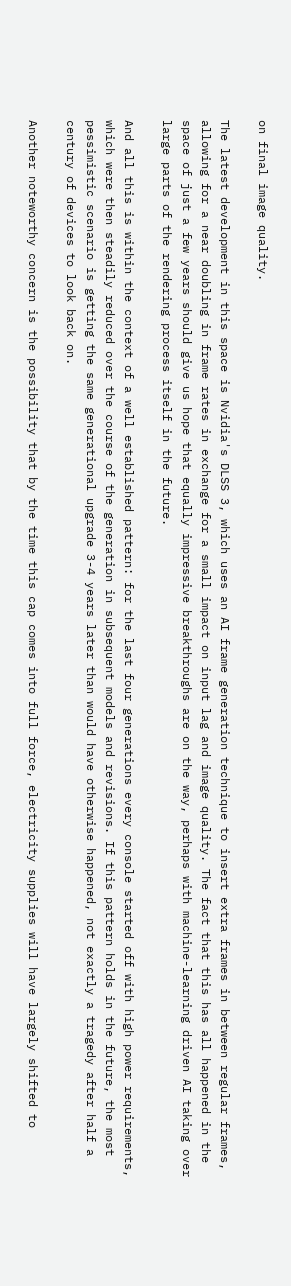on final image quality.

The latest development in this space is Nvidia's DLSS 3, which uses an AI frame generation technique to insert extra frames in between regular frames, allowing for a near doubling in frame rates in exchange for a small impact on input lag and image quality. The fact that this has all happened in the space of just a few years should give us hope that equally impressive breakthroughs are on the way, perhaps with machine-learning driven AI taking over large parts of the rendering process itself in the future.

And all this is within the context of a well established pattern: for the last four generations every console started off with high power requirements, which were then steadily reduced over the course of the generation in subsequent models and revisions. If this pattern holds in the future, the most pessimistic scenario is getting the same generational upgrade 3-4 years later than would have otherwise happened, not exactly a tragedy after half a century of devices to look back on.

Another noteworthy concern is the possibility that by the time this cap comes into full force, electricity supplies will have largely shifted to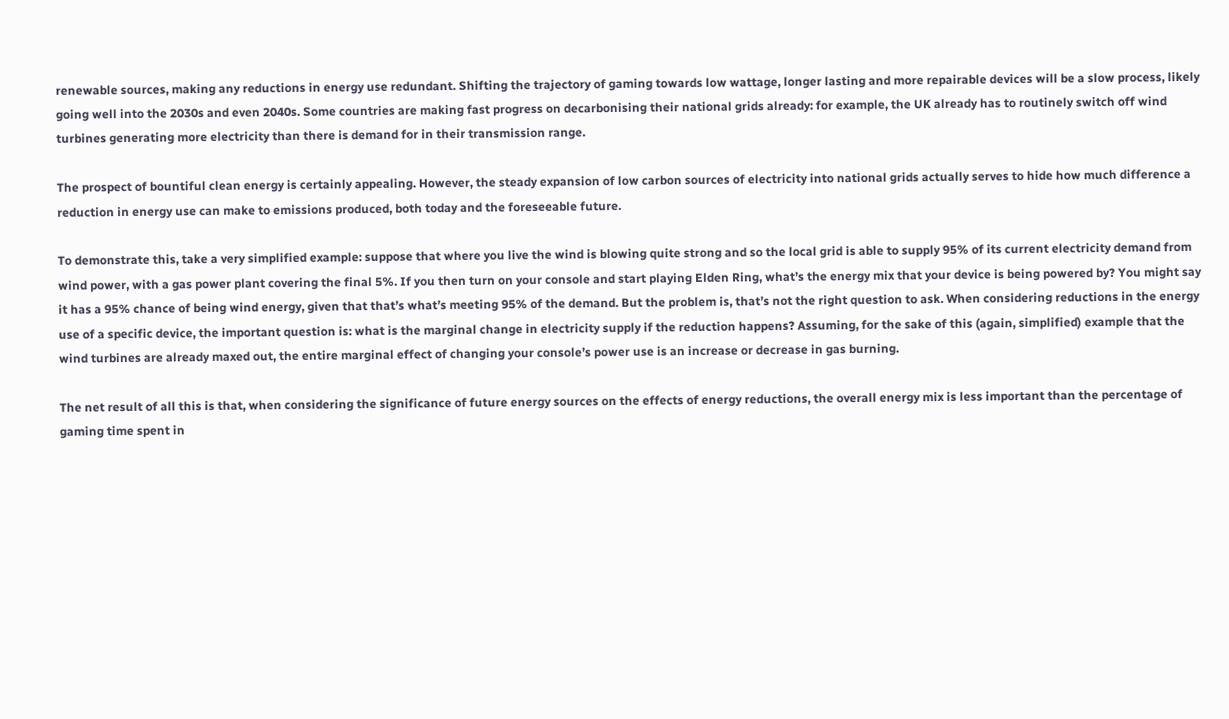renewable sources, making any reductions in energy use redundant. Shifting the trajectory of gaming towards low wattage, longer lasting and more repairable devices will be a slow process, likely going well into the 2030s and even 2040s. Some countries are making fast progress on decarbonising their national grids already: for example, the UK already has to routinely switch off wind turbines generating more electricity than there is demand for in their transmission range.

The prospect of bountiful clean energy is certainly appealing. However, the steady expansion of low carbon sources of electricity into national grids actually serves to hide how much difference a reduction in energy use can make to emissions produced, both today and the foreseeable future.

To demonstrate this, take a very simplified example: suppose that where you live the wind is blowing quite strong and so the local grid is able to supply 95% of its current electricity demand from wind power, with a gas power plant covering the final 5%. If you then turn on your console and start playing Elden Ring, what’s the energy mix that your device is being powered by? You might say it has a 95% chance of being wind energy, given that that’s what’s meeting 95% of the demand. But the problem is, that’s not the right question to ask. When considering reductions in the energy use of a specific device, the important question is: what is the marginal change in electricity supply if the reduction happens? Assuming, for the sake of this (again, simplified) example that the wind turbines are already maxed out, the entire marginal effect of changing your console’s power use is an increase or decrease in gas burning.

The net result of all this is that, when considering the significance of future energy sources on the effects of energy reductions, the overall energy mix is less important than the percentage of gaming time spent in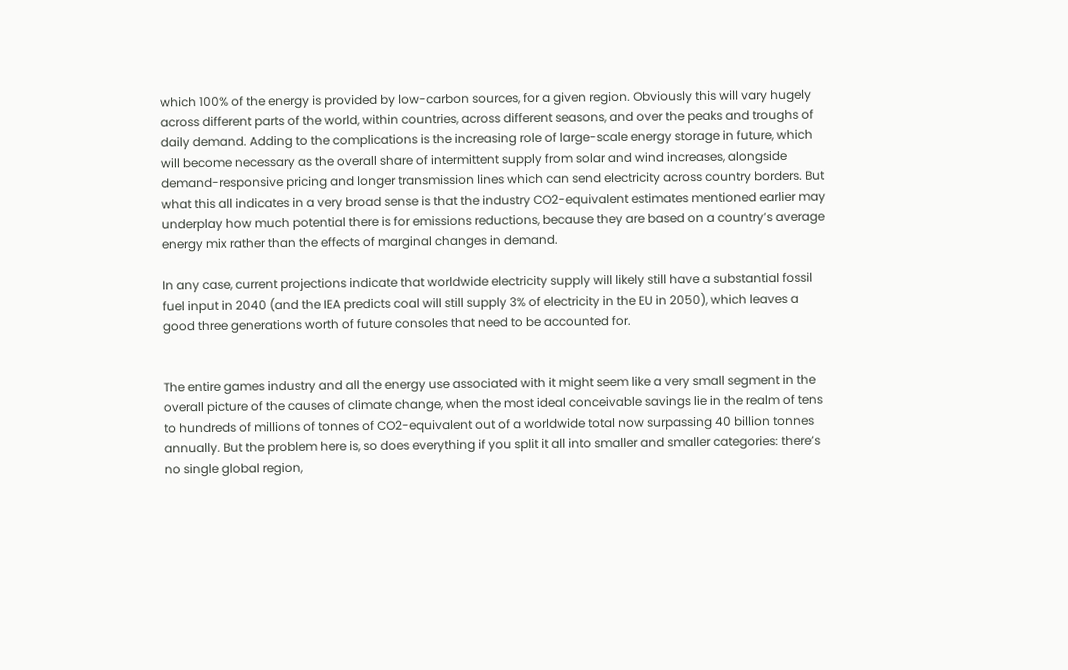which 100% of the energy is provided by low-carbon sources, for a given region. Obviously this will vary hugely across different parts of the world, within countries, across different seasons, and over the peaks and troughs of daily demand. Adding to the complications is the increasing role of large-scale energy storage in future, which will become necessary as the overall share of intermittent supply from solar and wind increases, alongside demand-responsive pricing and longer transmission lines which can send electricity across country borders. But what this all indicates in a very broad sense is that the industry CO2-equivalent estimates mentioned earlier may underplay how much potential there is for emissions reductions, because they are based on a country’s average energy mix rather than the effects of marginal changes in demand.

In any case, current projections indicate that worldwide electricity supply will likely still have a substantial fossil fuel input in 2040 (and the IEA predicts coal will still supply 3% of electricity in the EU in 2050), which leaves a good three generations worth of future consoles that need to be accounted for.


The entire games industry and all the energy use associated with it might seem like a very small segment in the overall picture of the causes of climate change, when the most ideal conceivable savings lie in the realm of tens to hundreds of millions of tonnes of CO2-equivalent out of a worldwide total now surpassing 40 billion tonnes annually. But the problem here is, so does everything if you split it all into smaller and smaller categories: there’s no single global region,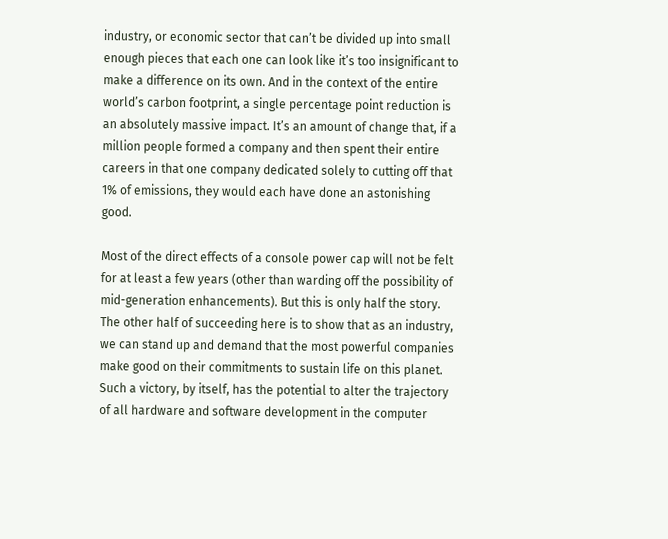industry, or economic sector that can’t be divided up into small enough pieces that each one can look like it’s too insignificant to make a difference on its own. And in the context of the entire world’s carbon footprint, a single percentage point reduction is an absolutely massive impact. It’s an amount of change that, if a million people formed a company and then spent their entire careers in that one company dedicated solely to cutting off that 1% of emissions, they would each have done an astonishing good.

Most of the direct effects of a console power cap will not be felt for at least a few years (other than warding off the possibility of mid-generation enhancements). But this is only half the story. The other half of succeeding here is to show that as an industry, we can stand up and demand that the most powerful companies make good on their commitments to sustain life on this planet. Such a victory, by itself, has the potential to alter the trajectory of all hardware and software development in the computer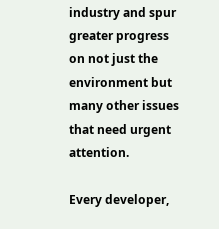industry and spur greater progress on not just the environment but many other issues that need urgent attention.

Every developer,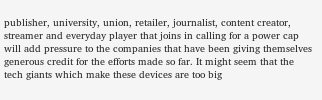publisher, university, union, retailer, journalist, content creator, streamer and everyday player that joins in calling for a power cap will add pressure to the companies that have been giving themselves generous credit for the efforts made so far. It might seem that the tech giants which make these devices are too big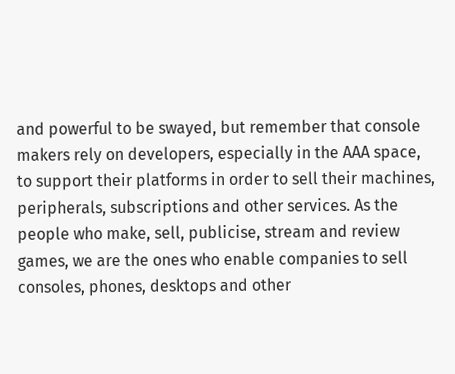and powerful to be swayed, but remember that console makers rely on developers, especially in the AAA space, to support their platforms in order to sell their machines, peripherals, subscriptions and other services. As the people who make, sell, publicise, stream and review games, we are the ones who enable companies to sell consoles, phones, desktops and other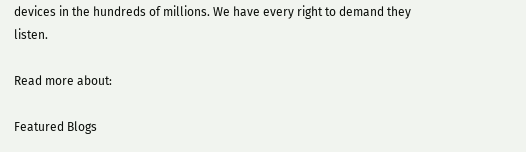devices in the hundreds of millions. We have every right to demand they listen.

Read more about:

Featured Blogs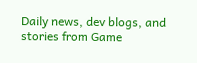Daily news, dev blogs, and stories from Game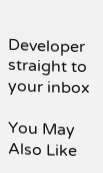Developer straight to your inbox

You May Also Like